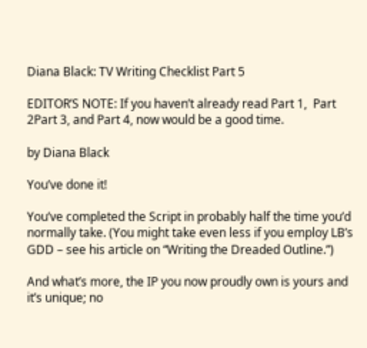Diana Black: TV Writing Checklist Part 5

EDITOR’S NOTE: If you haven’t already read Part 1,  Part 2Part 3, and Part 4, now would be a good time.

by Diana Black

You’ve done it!

You’ve completed the Script in probably half the time you’d normally take. (You might take even less if you employ LB’s GDD – see his article on “Writing the Dreaded Outline.”)

And what’s more, the IP you now proudly own is yours and it’s unique; no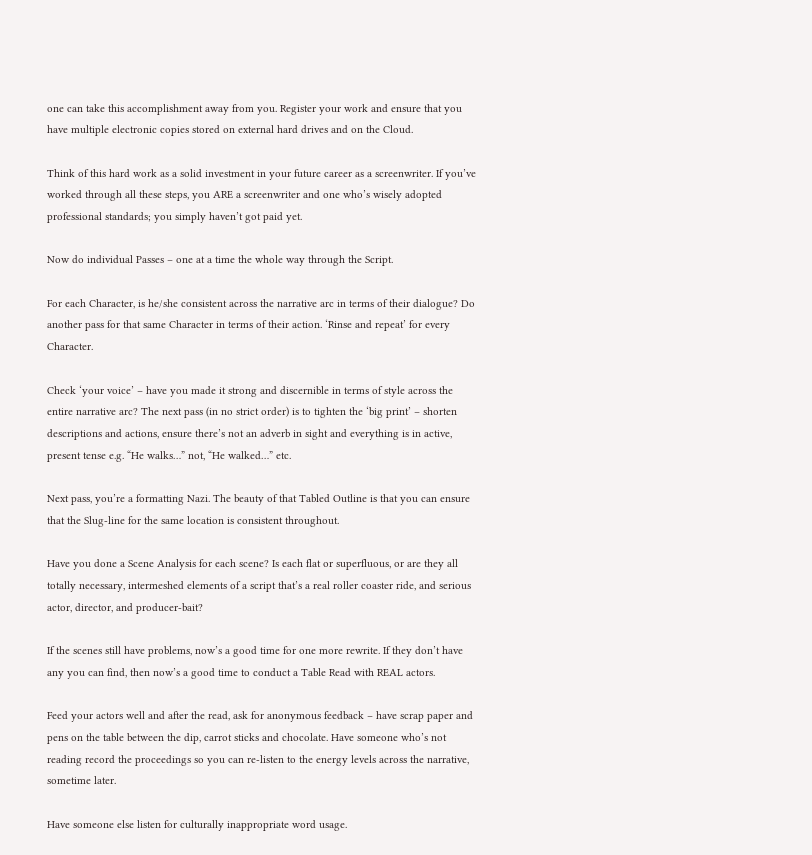one can take this accomplishment away from you. Register your work and ensure that you have multiple electronic copies stored on external hard drives and on the Cloud.

Think of this hard work as a solid investment in your future career as a screenwriter. If you’ve worked through all these steps, you ARE a screenwriter and one who’s wisely adopted professional standards; you simply haven’t got paid yet.

Now do individual Passes – one at a time the whole way through the Script.

For each Character, is he/she consistent across the narrative arc in terms of their dialogue? Do another pass for that same Character in terms of their action. ‘Rinse and repeat’ for every Character.

Check ‘your voice’ – have you made it strong and discernible in terms of style across the entire narrative arc? The next pass (in no strict order) is to tighten the ‘big print’ – shorten descriptions and actions, ensure there’s not an adverb in sight and everything is in active, present tense e.g. “He walks…” not, “He walked…” etc.

Next pass, you’re a formatting Nazi. The beauty of that Tabled Outline is that you can ensure that the Slug-line for the same location is consistent throughout.

Have you done a Scene Analysis for each scene? Is each flat or superfluous, or are they all totally necessary, intermeshed elements of a script that’s a real roller coaster ride, and serious actor, director, and producer-bait?

If the scenes still have problems, now’s a good time for one more rewrite. If they don’t have any you can find, then now’s a good time to conduct a Table Read with REAL actors.

Feed your actors well and after the read, ask for anonymous feedback – have scrap paper and pens on the table between the dip, carrot sticks and chocolate. Have someone who’s not reading record the proceedings so you can re-listen to the energy levels across the narrative, sometime later.

Have someone else listen for culturally inappropriate word usage.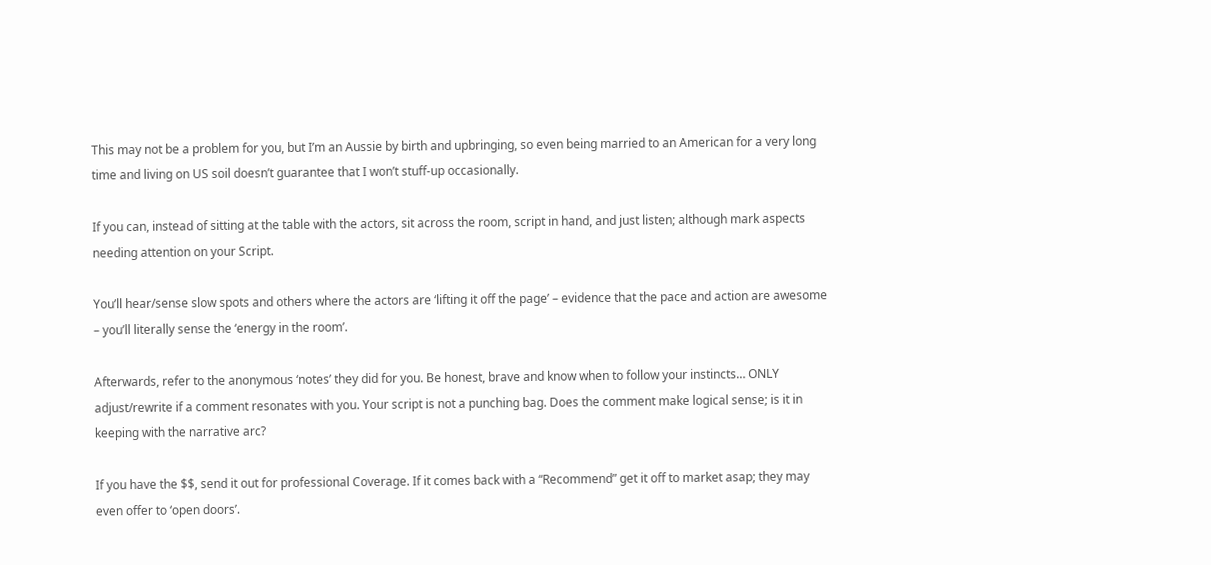This may not be a problem for you, but I’m an Aussie by birth and upbringing, so even being married to an American for a very long time and living on US soil doesn’t guarantee that I won’t stuff-up occasionally.

If you can, instead of sitting at the table with the actors, sit across the room, script in hand, and just listen; although mark aspects needing attention on your Script.

You’ll hear/sense slow spots and others where the actors are ‘lifting it off the page’ – evidence that the pace and action are awesome – you’ll literally sense the ‘energy in the room’.

Afterwards, refer to the anonymous ‘notes’ they did for you. Be honest, brave and know when to follow your instincts… ONLY adjust/rewrite if a comment resonates with you. Your script is not a punching bag. Does the comment make logical sense; is it in keeping with the narrative arc?

If you have the $$, send it out for professional Coverage. If it comes back with a “Recommend” get it off to market asap; they may even offer to ‘open doors’.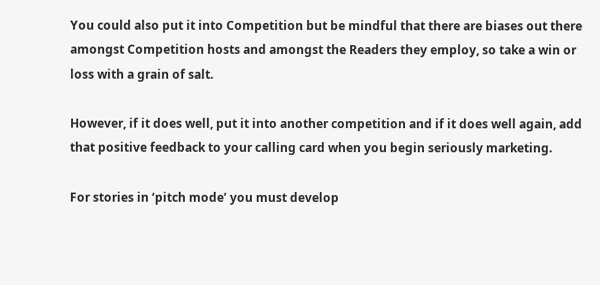You could also put it into Competition but be mindful that there are biases out there amongst Competition hosts and amongst the Readers they employ, so take a win or loss with a grain of salt.

However, if it does well, put it into another competition and if it does well again, add that positive feedback to your calling card when you begin seriously marketing.

For stories in ‘pitch mode’ you must develop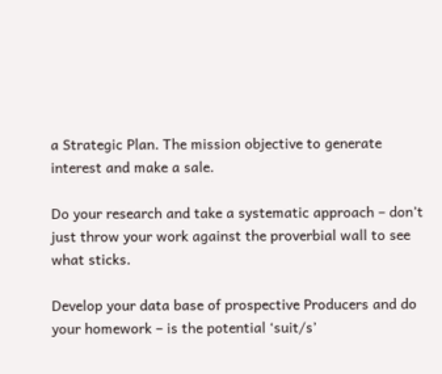a Strategic Plan. The mission objective to generate interest and make a sale.

Do your research and take a systematic approach – don’t just throw your work against the proverbial wall to see what sticks.

Develop your data base of prospective Producers and do your homework – is the potential ‘suit/s’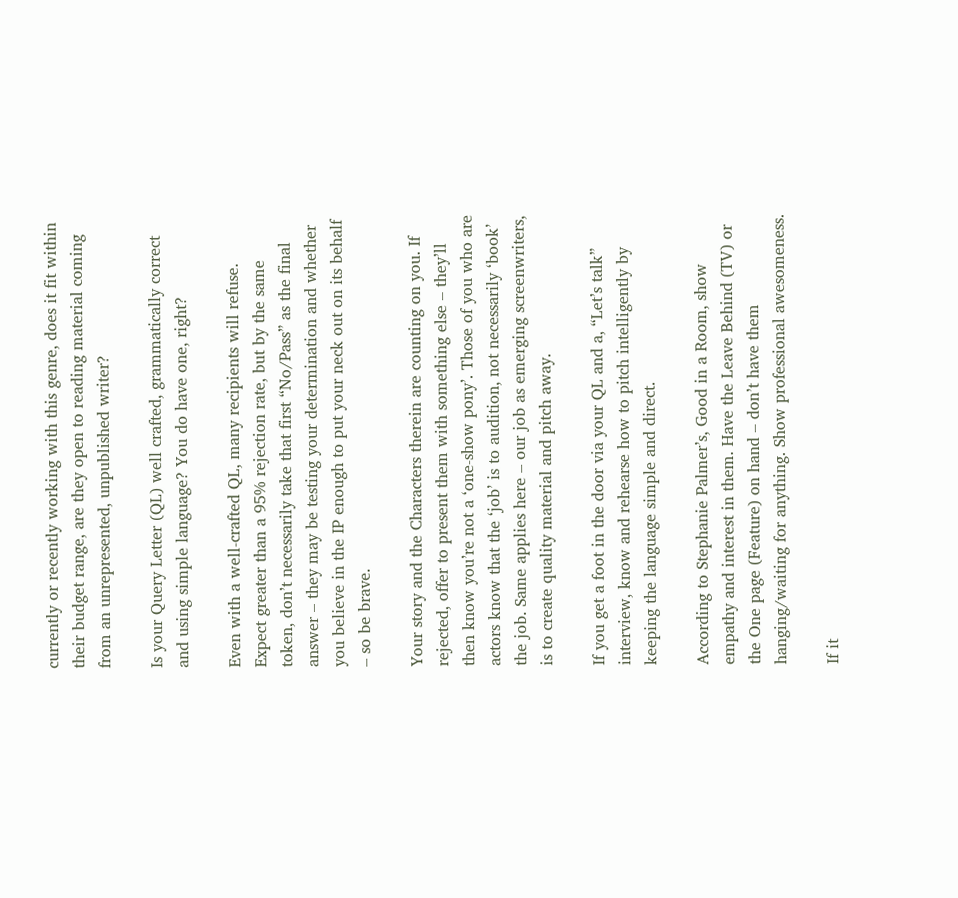currently or recently working with this genre, does it fit within their budget range, are they open to reading material coming from an unrepresented, unpublished writer?

Is your Query Letter (QL) well crafted, grammatically correct and using simple language? You do have one, right?

Even with a well-crafted QL, many recipients will refuse. Expect greater than a 95% rejection rate, but by the same token, don’t necessarily take that first “No/Pass” as the final answer – they may be testing your determination and whether you believe in the IP enough to put your neck out on its behalf – so be brave.

Your story and the Characters therein are counting on you. If rejected, offer to present them with something else – they’ll then know you’re not a ‘one-show pony’. Those of you who are actors know that the ‘job’ is to audition, not necessarily ‘book’ the job. Same applies here – our job as emerging screenwriters, is to create quality material and pitch away.

If you get a foot in the door via your QL and a, “Let’s talk” interview, know and rehearse how to pitch intelligently by keeping the language simple and direct.

According to Stephanie Palmer’s, Good in a Room, show empathy and interest in them. Have the Leave Behind (TV) or the One page (Feature) on hand – don’t have them hanging/waiting for anything. Show professional awesomeness.

If it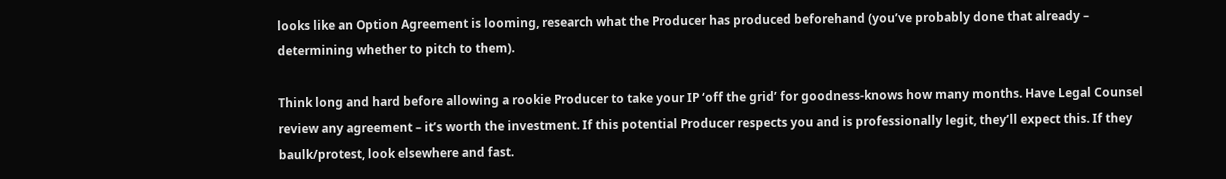looks like an Option Agreement is looming, research what the Producer has produced beforehand (you’ve probably done that already – determining whether to pitch to them).

Think long and hard before allowing a rookie Producer to take your IP ‘off the grid’ for goodness-knows how many months. Have Legal Counsel review any agreement – it’s worth the investment. If this potential Producer respects you and is professionally legit, they’ll expect this. If they baulk/protest, look elsewhere and fast.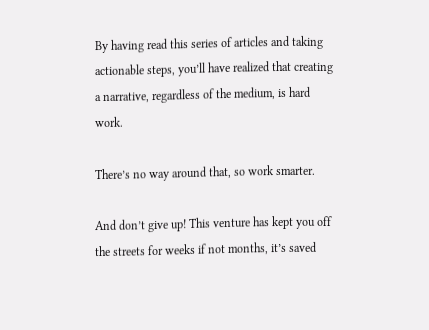By having read this series of articles and taking actionable steps, you’ll have realized that creating a narrative, regardless of the medium, is hard work.

There’s no way around that, so work smarter.

And don’t give up! This venture has kept you off the streets for weeks if not months, it’s saved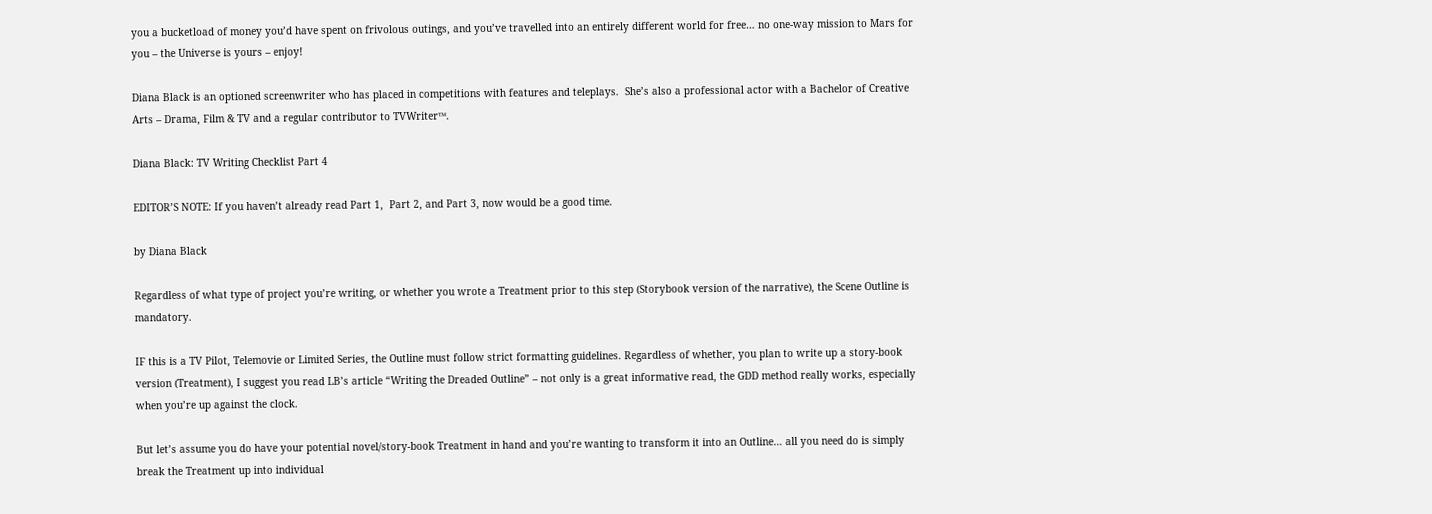you a bucketload of money you’d have spent on frivolous outings, and you’ve travelled into an entirely different world for free… no one-way mission to Mars for you – the Universe is yours – enjoy!

Diana Black is an optioned screenwriter who has placed in competitions with features and teleplays.  She’s also a professional actor with a Bachelor of Creative Arts – Drama, Film & TV and a regular contributor to TVWriter™.

Diana Black: TV Writing Checklist Part 4

EDITOR’S NOTE: If you haven’t already read Part 1,  Part 2, and Part 3, now would be a good time.

by Diana Black

Regardless of what type of project you’re writing, or whether you wrote a Treatment prior to this step (Storybook version of the narrative), the Scene Outline is mandatory.

IF this is a TV Pilot, Telemovie or Limited Series, the Outline must follow strict formatting guidelines. Regardless of whether, you plan to write up a story-book version (Treatment), I suggest you read LB’s article “Writing the Dreaded Outline” – not only is a great informative read, the GDD method really works, especially when you’re up against the clock.

But let’s assume you do have your potential novel/story-book Treatment in hand and you’re wanting to transform it into an Outline… all you need do is simply break the Treatment up into individual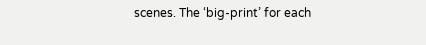scenes. The ‘big-print’ for each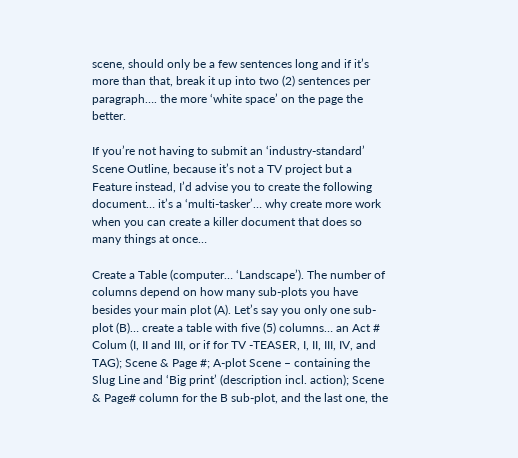scene, should only be a few sentences long and if it’s more than that, break it up into two (2) sentences per paragraph…. the more ‘white space’ on the page the better.

If you’re not having to submit an ‘industry-standard’ Scene Outline, because it’s not a TV project but a Feature instead, I’d advise you to create the following document… it’s a ‘multi-tasker’… why create more work when you can create a killer document that does so many things at once…

Create a Table (computer… ‘Landscape’). The number of columns depend on how many sub-plots you have besides your main plot (A). Let’s say you only one sub-plot (B)… create a table with five (5) columns… an Act # Colum (I, II and III, or if for TV -TEASER, I, II, III, IV, and TAG); Scene & Page #; A-plot Scene – containing the Slug Line and ‘Big print’ (description incl. action); Scene & Page# column for the B sub-plot, and the last one, the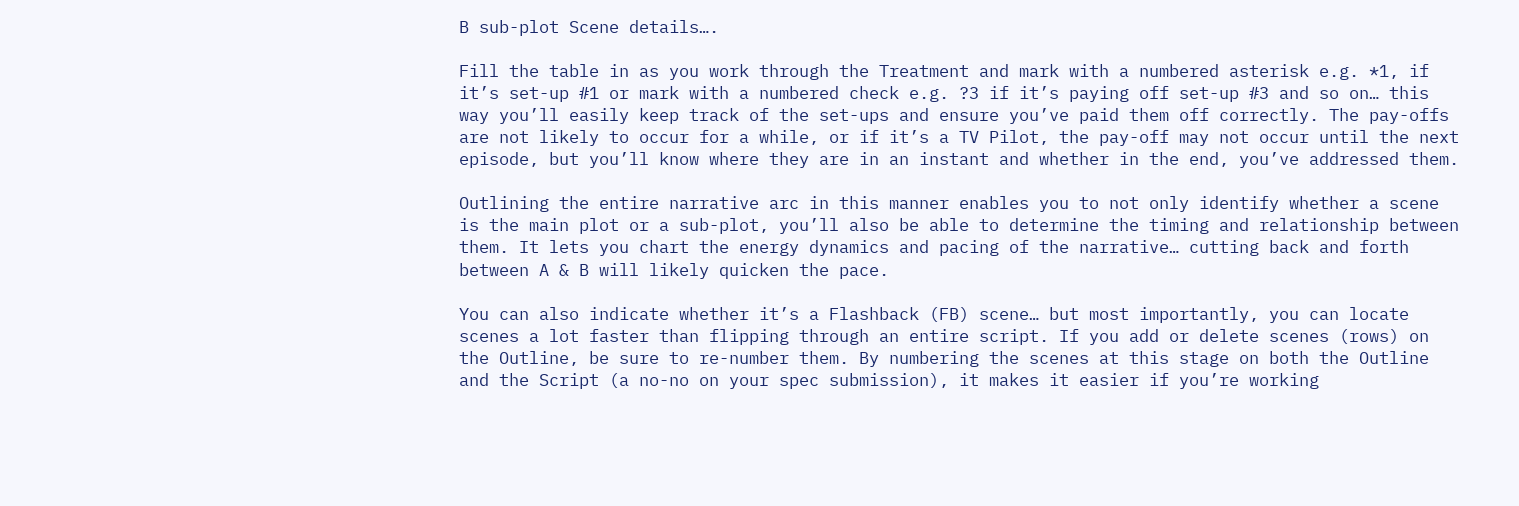B sub-plot Scene details….

Fill the table in as you work through the Treatment and mark with a numbered asterisk e.g. *1, if it’s set-up #1 or mark with a numbered check e.g. ?3 if it’s paying off set-up #3 and so on… this way you’ll easily keep track of the set-ups and ensure you’ve paid them off correctly. The pay-offs are not likely to occur for a while, or if it’s a TV Pilot, the pay-off may not occur until the next episode, but you’ll know where they are in an instant and whether in the end, you’ve addressed them.

Outlining the entire narrative arc in this manner enables you to not only identify whether a scene is the main plot or a sub-plot, you’ll also be able to determine the timing and relationship between them. It lets you chart the energy dynamics and pacing of the narrative… cutting back and forth between A & B will likely quicken the pace.

You can also indicate whether it’s a Flashback (FB) scene… but most importantly, you can locate scenes a lot faster than flipping through an entire script. If you add or delete scenes (rows) on the Outline, be sure to re-number them. By numbering the scenes at this stage on both the Outline and the Script (a no-no on your spec submission), it makes it easier if you’re working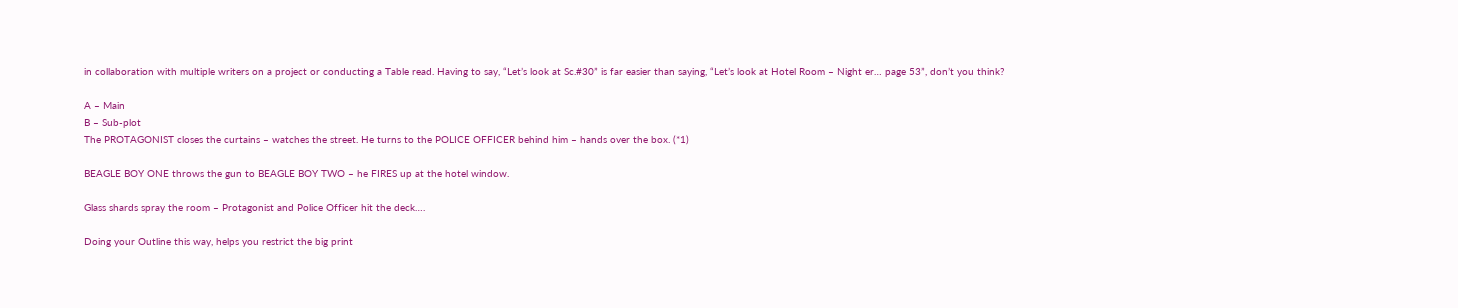in collaboration with multiple writers on a project or conducting a Table read. Having to say, “Let’s look at Sc.#30” is far easier than saying, “Let’s look at Hotel Room – Night er… page 53”, don’t you think?

A – Main
B – Sub-plot
The PROTAGONIST closes the curtains – watches the street. He turns to the POLICE OFFICER behind him – hands over the box. (*1)

BEAGLE BOY ONE throws the gun to BEAGLE BOY TWO – he FIRES up at the hotel window.

Glass shards spray the room – Protagonist and Police Officer hit the deck….

Doing your Outline this way, helps you restrict the big print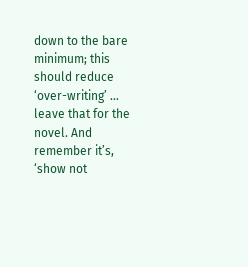down to the bare minimum; this should reduce ‘over-writing’ … leave that for the novel. And remember it’s, ‘show not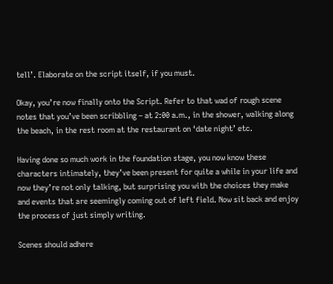tell’. Elaborate on the script itself, if you must.

Okay, you’re now finally onto the Script. Refer to that wad of rough scene notes that you’ve been scribbling – at 2:00 a.m., in the shower, walking along the beach, in the rest room at the restaurant on ‘date night’ etc.

Having done so much work in the foundation stage, you now know these characters intimately, they’ve been present for quite a while in your life and now they’re not only talking, but surprising you with the choices they make and events that are seemingly coming out of left field. Now sit back and enjoy the process of just simply writing.

Scenes should adhere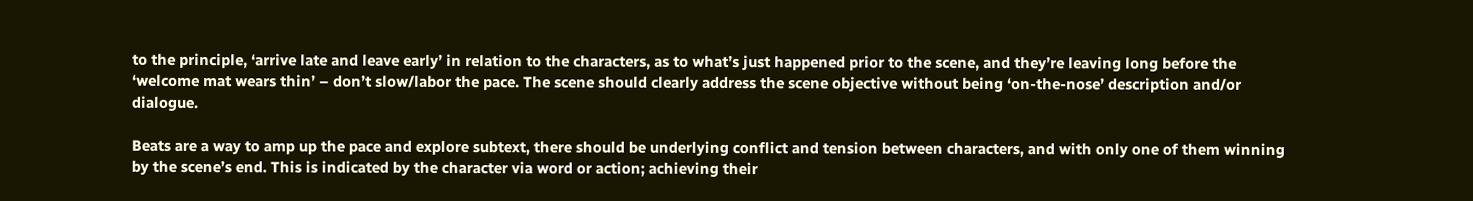to the principle, ‘arrive late and leave early’ in relation to the characters, as to what’s just happened prior to the scene, and they’re leaving long before the ‘welcome mat wears thin’ – don’t slow/labor the pace. The scene should clearly address the scene objective without being ‘on-the-nose’ description and/or dialogue.

Beats are a way to amp up the pace and explore subtext, there should be underlying conflict and tension between characters, and with only one of them winning by the scene’s end. This is indicated by the character via word or action; achieving their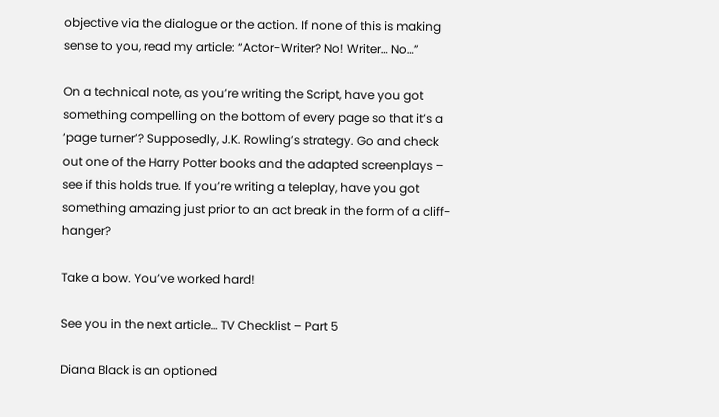objective via the dialogue or the action. If none of this is making sense to you, read my article: “Actor-Writer? No! Writer… No…”

On a technical note, as you’re writing the Script, have you got something compelling on the bottom of every page so that it’s a ‘page turner’? Supposedly, J.K. Rowling’s strategy. Go and check out one of the Harry Potter books and the adapted screenplays – see if this holds true. If you’re writing a teleplay, have you got something amazing just prior to an act break in the form of a cliff-hanger?

Take a bow. You’ve worked hard!

See you in the next article… TV Checklist – Part 5

Diana Black is an optioned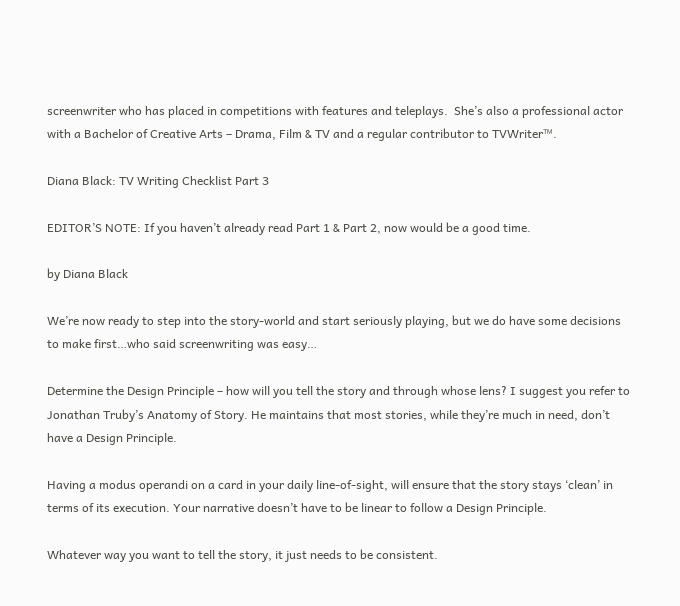screenwriter who has placed in competitions with features and teleplays.  She’s also a professional actor with a Bachelor of Creative Arts – Drama, Film & TV and a regular contributor to TVWriter™.

Diana Black: TV Writing Checklist Part 3

EDITOR’S NOTE: If you haven’t already read Part 1 & Part 2, now would be a good time.

by Diana Black

We’re now ready to step into the story-world and start seriously playing, but we do have some decisions to make first…who said screenwriting was easy…

Determine the Design Principle – how will you tell the story and through whose lens? I suggest you refer to Jonathan Truby’s Anatomy of Story. He maintains that most stories, while they’re much in need, don’t have a Design Principle.

Having a modus operandi on a card in your daily line-of-sight, will ensure that the story stays ‘clean’ in terms of its execution. Your narrative doesn’t have to be linear to follow a Design Principle.

Whatever way you want to tell the story, it just needs to be consistent.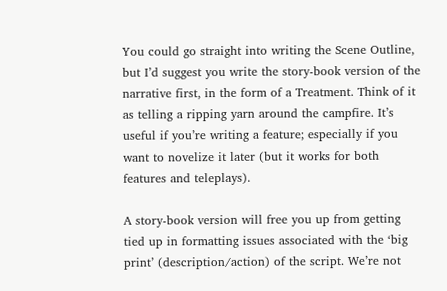You could go straight into writing the Scene Outline, but I’d suggest you write the story-book version of the narrative first, in the form of a Treatment. Think of it as telling a ripping yarn around the campfire. It’s useful if you’re writing a feature; especially if you want to novelize it later (but it works for both features and teleplays).

A story-book version will free you up from getting tied up in formatting issues associated with the ‘big print’ (description/action) of the script. We’re not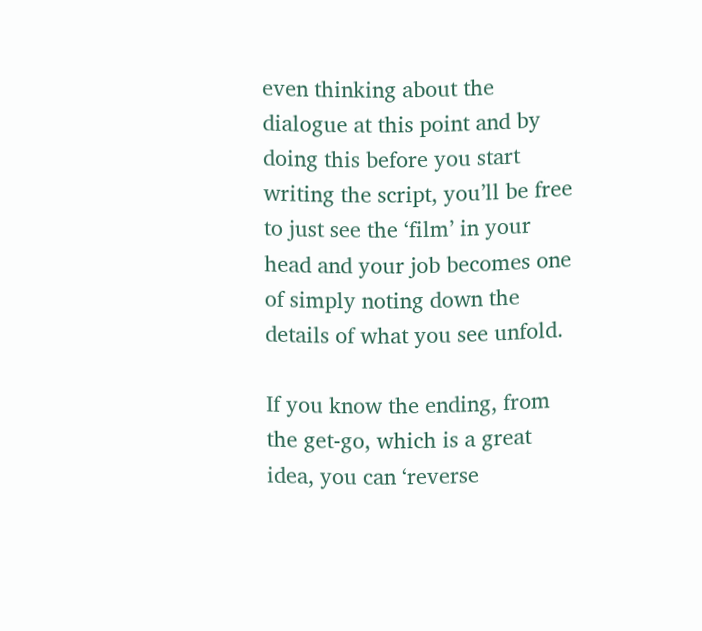even thinking about the dialogue at this point and by doing this before you start writing the script, you’ll be free to just see the ‘film’ in your head and your job becomes one of simply noting down the details of what you see unfold.

If you know the ending, from the get-go, which is a great idea, you can ‘reverse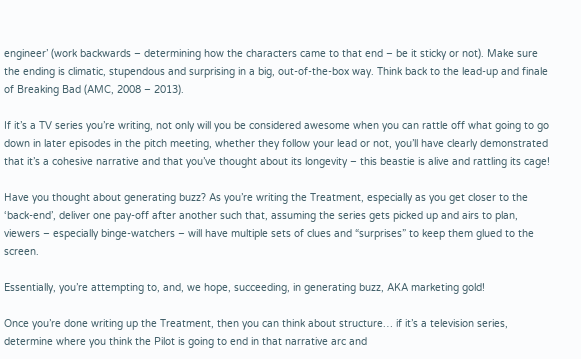engineer’ (work backwards – determining how the characters came to that end – be it sticky or not). Make sure the ending is climatic, stupendous and surprising in a big, out-of-the-box way. Think back to the lead-up and finale of Breaking Bad (AMC, 2008 – 2013).

If it’s a TV series you’re writing, not only will you be considered awesome when you can rattle off what going to go down in later episodes in the pitch meeting, whether they follow your lead or not, you’ll have clearly demonstrated that it’s a cohesive narrative and that you’ve thought about its longevity – this beastie is alive and rattling its cage!

Have you thought about generating buzz? As you’re writing the Treatment, especially as you get closer to the ‘back-end’, deliver one pay-off after another such that, assuming the series gets picked up and airs to plan, viewers – especially binge-watchers – will have multiple sets of clues and “surprises” to keep them glued to the screen.

Essentially, you’re attempting to, and, we hope, succeeding, in generating buzz, AKA marketing gold!

Once you’re done writing up the Treatment, then you can think about structure… if it’s a television series, determine where you think the Pilot is going to end in that narrative arc and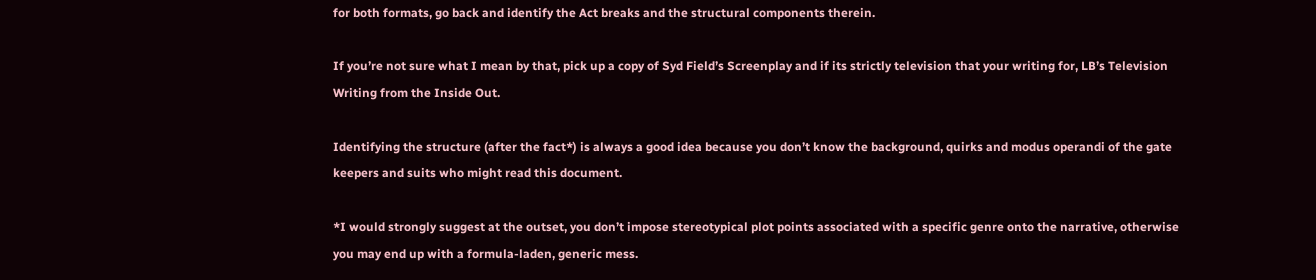for both formats, go back and identify the Act breaks and the structural components therein.

If you’re not sure what I mean by that, pick up a copy of Syd Field’s Screenplay and if its strictly television that your writing for, LB’s Television Writing from the Inside Out.

Identifying the structure (after the fact*) is always a good idea because you don’t know the background, quirks and modus operandi of the gate keepers and suits who might read this document.

*I would strongly suggest at the outset, you don’t impose stereotypical plot points associated with a specific genre onto the narrative, otherwise you may end up with a formula-laden, generic mess.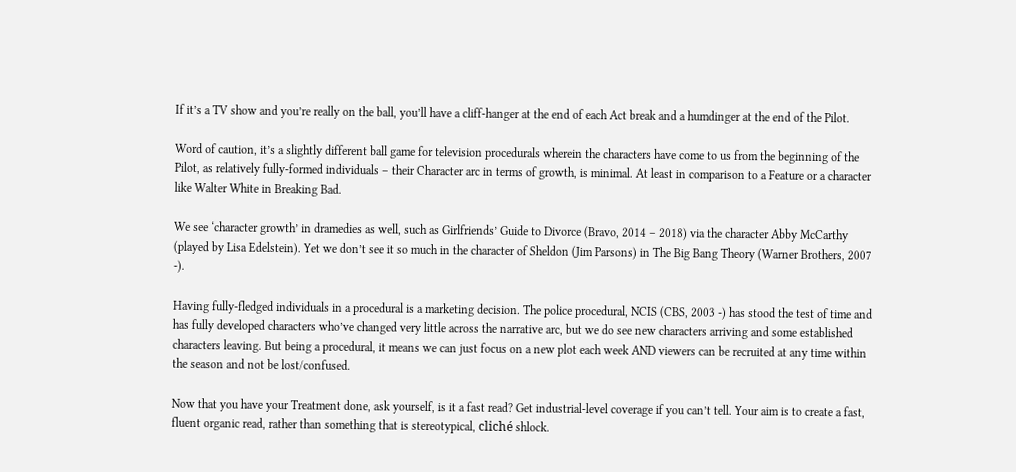If it’s a TV show and you’re really on the ball, you’ll have a cliff-hanger at the end of each Act break and a humdinger at the end of the Pilot.

Word of caution, it’s a slightly different ball game for television procedurals wherein the characters have come to us from the beginning of the Pilot, as relatively fully-formed individuals – their Character arc in terms of growth, is minimal. At least in comparison to a Feature or a character like Walter White in Breaking Bad.

We see ‘character growth’ in dramedies as well, such as Girlfriends’ Guide to Divorce (Bravo, 2014 – 2018) via the character Abby McCarthy (played by Lisa Edelstein). Yet we don’t see it so much in the character of Sheldon (Jim Parsons) in The Big Bang Theory (Warner Brothers, 2007 -).

Having fully-fledged individuals in a procedural is a marketing decision. The police procedural, NCIS (CBS, 2003 -) has stood the test of time and has fully developed characters who’ve changed very little across the narrative arc, but we do see new characters arriving and some established characters leaving. But being a procedural, it means we can just focus on a new plot each week AND viewers can be recruited at any time within the season and not be lost/confused.

Now that you have your Treatment done, ask yourself, is it a fast read? Get industrial-level coverage if you can’t tell. Your aim is to create a fast, fluent organic read, rather than something that is stereotypical, cliché shlock.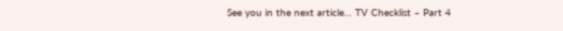See you in the next article… TV Checklist – Part 4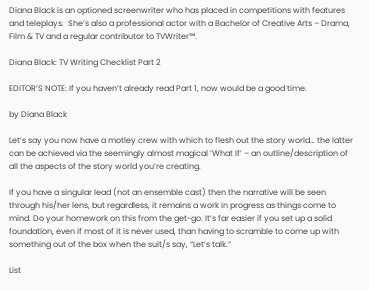Diana Black is an optioned screenwriter who has placed in competitions with features and teleplays.  She’s also a professional actor with a Bachelor of Creative Arts – Drama, Film & TV and a regular contributor to TVWriter™.

Diana Black: TV Writing Checklist Part 2

EDITOR’S NOTE: If you haven’t already read Part 1, now would be a good time.

by Diana Black

Let’s say you now have a motley crew with which to flesh out the story world… the latter can be achieved via the seemingly almost magical ‘What If’ – an outline/description of all the aspects of the story world you’re creating.

If you have a singular lead (not an ensemble cast) then the narrative will be seen through his/her lens, but regardless, it remains a work in progress as things come to mind. Do your homework on this from the get-go. It’s far easier if you set up a solid foundation, even if most of it is never used, than having to scramble to come up with something out of the box when the suit/s say, “Let’s talk.”

List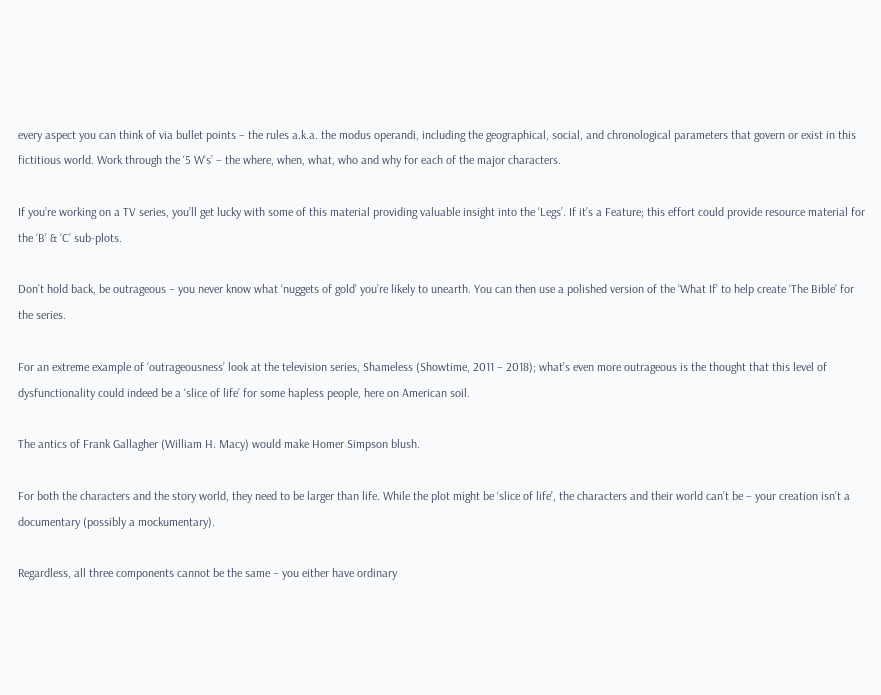every aspect you can think of via bullet points – the rules a.k.a. the modus operandi, including the geographical, social, and chronological parameters that govern or exist in this fictitious world. Work through the ‘5 W’s’ – the where, when, what, who and why for each of the major characters.

If you’re working on a TV series, you’ll get lucky with some of this material providing valuable insight into the ‘Legs’. If it’s a Feature; this effort could provide resource material for the ‘B’ & ‘C’ sub-plots.

Don’t hold back, be outrageous – you never know what ‘nuggets of gold’ you’re likely to unearth. You can then use a polished version of the ‘What If’ to help create ‘The Bible’ for the series.

For an extreme example of ‘outrageousness’ look at the television series, Shameless (Showtime, 2011 – 2018); what’s even more outrageous is the thought that this level of dysfunctionality could indeed be a ‘slice of life’ for some hapless people, here on American soil.

The antics of Frank Gallagher (William H. Macy) would make Homer Simpson blush.

For both the characters and the story world, they need to be larger than life. While the plot might be ‘slice of life’, the characters and their world can’t be – your creation isn’t a documentary (possibly a mockumentary).

Regardless, all three components cannot be the same – you either have ordinary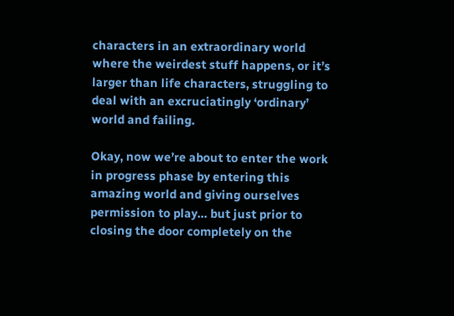characters in an extraordinary world where the weirdest stuff happens, or it’s larger than life characters, struggling to deal with an excruciatingly ‘ordinary’ world and failing.

Okay, now we’re about to enter the work in progress phase by entering this amazing world and giving ourselves permission to play… but just prior to closing the door completely on the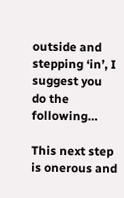outside and stepping ‘in’, I suggest you do the following…

This next step is onerous and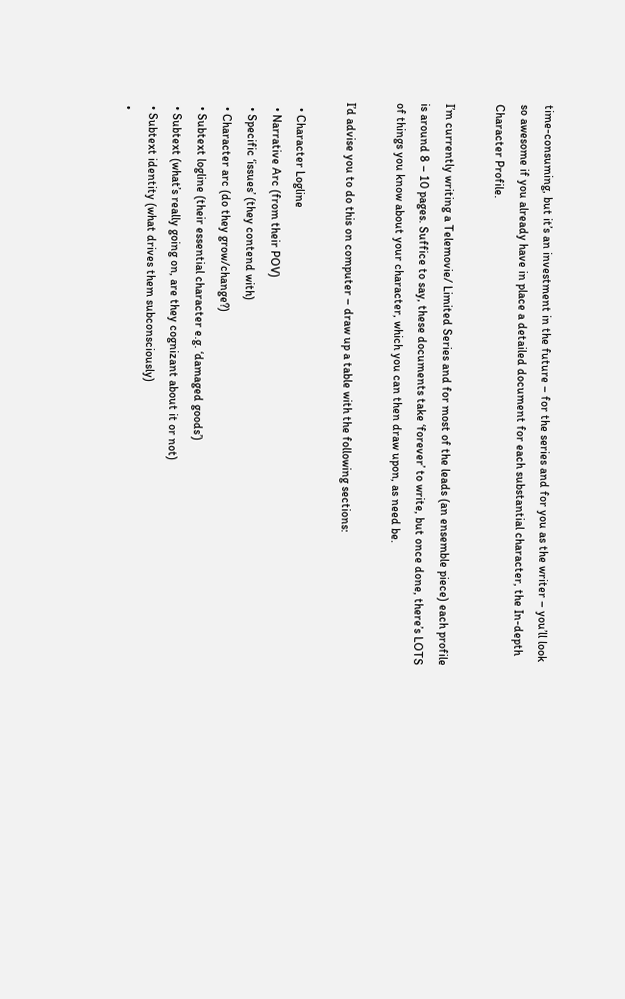time-consuming, but it’s an investment in the future – for the series and for you as the writer – you’ll look so awesome if you already have in place a detailed document for each substantial character, the In-depth Character Profile.

I’m currently writing a Telemovie/ Limited Series and for most of the leads (an ensemble piece) each profile is around 8 – 10 pages. Suffice to say, these documents take ‘forever’ to write, but once done, there’s LOTS of things you know about your character, which you can then draw upon, as need be.

I’d advise you to do this on computer – draw up a table with the following sections:

  • Character Logline
  • Narrative Arc (from their POV)
  • Specific ‘issues’ (they contend with)
  • Character arc (do they grow/change?)
  • Subtext logline (their essential character e.g. ‘damaged goods’)
  • Subtext (what’s really going on, are they cognizant about it or not)
  • Subtext identity (what drives them subconsciously)
  •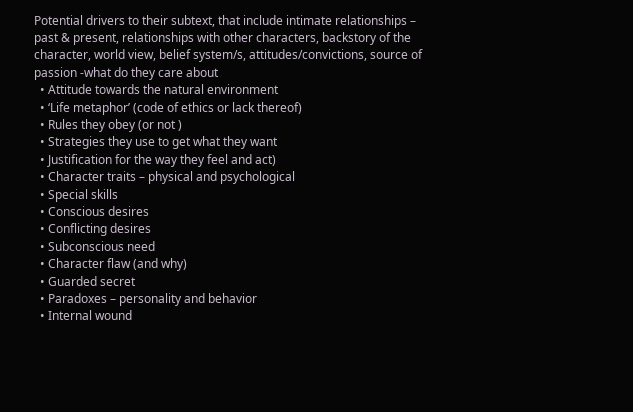Potential drivers to their subtext, that include intimate relationships – past & present, relationships with other characters, backstory of the character, world view, belief system/s, attitudes/convictions, source of passion -what do they care about
  • Attitude towards the natural environment
  • ‘Life metaphor’ (code of ethics or lack thereof)
  • Rules they obey (or not )
  • Strategies they use to get what they want
  • Justification for the way they feel and act)
  • Character traits – physical and psychological
  • Special skills
  • Conscious desires
  • Conflicting desires
  • Subconscious need
  • Character flaw (and why)
  • Guarded secret
  • Paradoxes – personality and behavior
  • Internal wound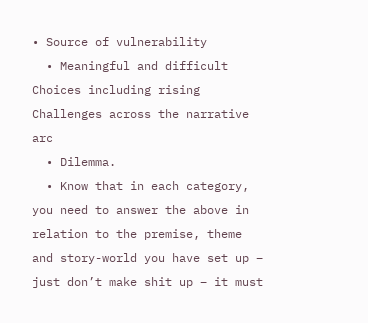• Source of vulnerability
  • Meaningful and difficult Choices including rising Challenges across the narrative arc
  • Dilemma.
  • Know that in each category, you need to answer the above in relation to the premise, theme and story-world you have set up – just don’t make shit up – it must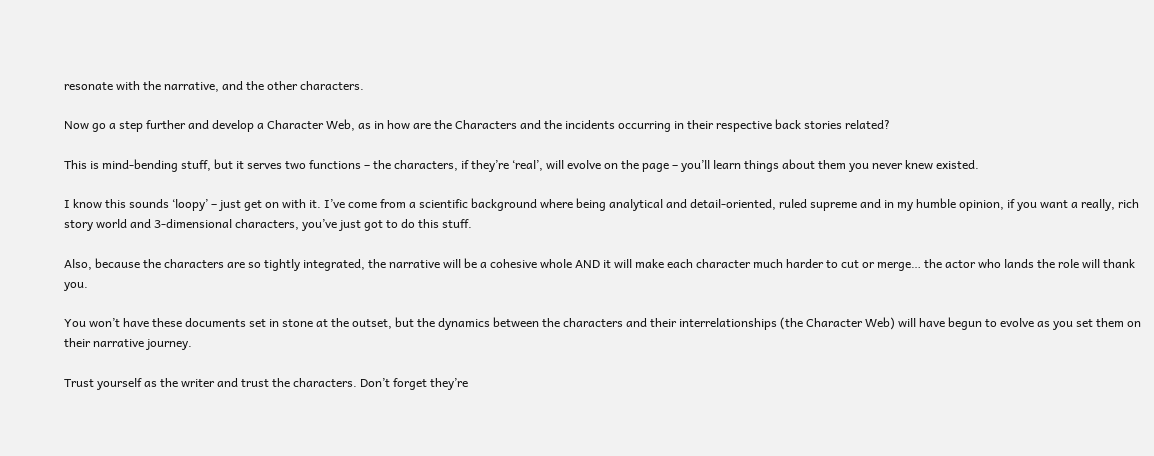resonate with the narrative, and the other characters.

Now go a step further and develop a Character Web, as in how are the Characters and the incidents occurring in their respective back stories related?

This is mind-bending stuff, but it serves two functions – the characters, if they’re ‘real’, will evolve on the page – you’ll learn things about them you never knew existed.

I know this sounds ‘loopy’ – just get on with it. I’ve come from a scientific background where being analytical and detail-oriented, ruled supreme and in my humble opinion, if you want a really, rich story world and 3-dimensional characters, you’ve just got to do this stuff.

Also, because the characters are so tightly integrated, the narrative will be a cohesive whole AND it will make each character much harder to cut or merge… the actor who lands the role will thank you.

You won’t have these documents set in stone at the outset, but the dynamics between the characters and their interrelationships (the Character Web) will have begun to evolve as you set them on their narrative journey.

Trust yourself as the writer and trust the characters. Don’t forget they’re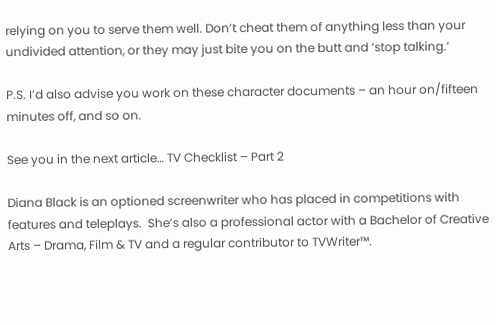relying on you to serve them well. Don’t cheat them of anything less than your undivided attention, or they may just bite you on the butt and ‘stop talking.’

P.S. I’d also advise you work on these character documents – an hour on/fifteen minutes off, and so on.

See you in the next article… TV Checklist – Part 2

Diana Black is an optioned screenwriter who has placed in competitions with features and teleplays.  She’s also a professional actor with a Bachelor of Creative Arts – Drama, Film & TV and a regular contributor to TVWriter™.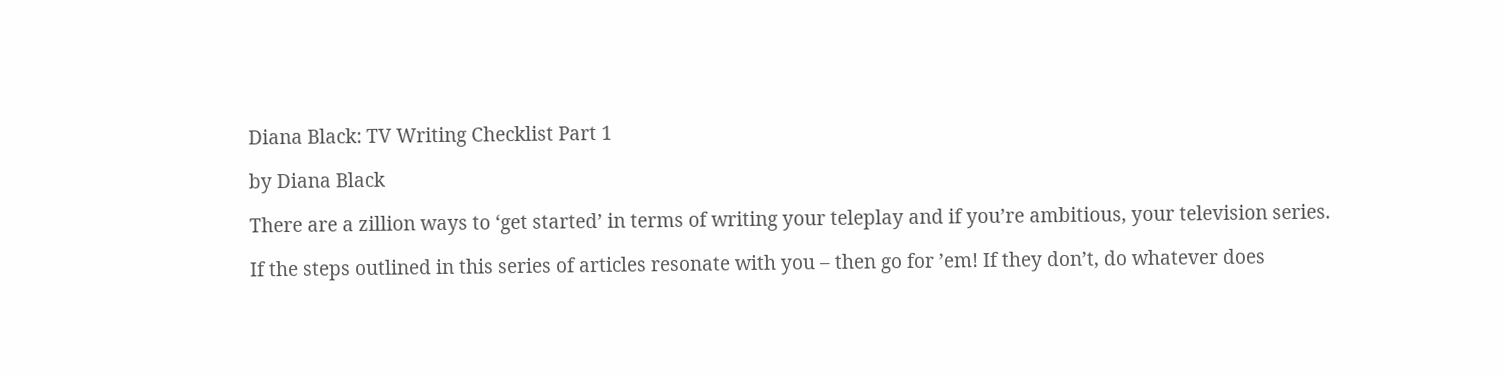Diana Black: TV Writing Checklist Part 1

by Diana Black

There are a zillion ways to ‘get started’ in terms of writing your teleplay and if you’re ambitious, your television series.

If the steps outlined in this series of articles resonate with you – then go for ’em! If they don’t, do whatever does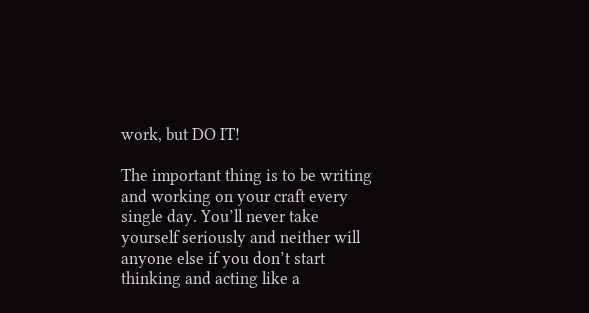work, but DO IT!

The important thing is to be writing and working on your craft every single day. You’ll never take yourself seriously and neither will anyone else if you don’t start thinking and acting like a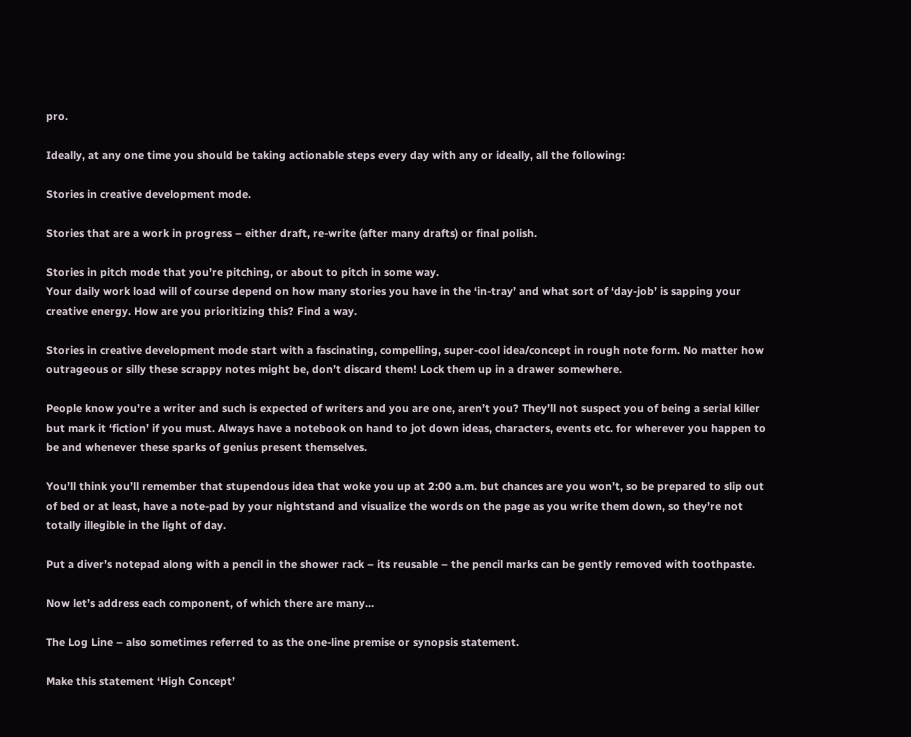pro.

Ideally, at any one time you should be taking actionable steps every day with any or ideally, all the following:

Stories in creative development mode.

Stories that are a work in progress – either draft, re-write (after many drafts) or final polish.

Stories in pitch mode that you’re pitching, or about to pitch in some way.
Your daily work load will of course depend on how many stories you have in the ‘in-tray’ and what sort of ‘day-job’ is sapping your creative energy. How are you prioritizing this? Find a way.

Stories in creative development mode start with a fascinating, compelling, super-cool idea/concept in rough note form. No matter how outrageous or silly these scrappy notes might be, don’t discard them! Lock them up in a drawer somewhere.

People know you’re a writer and such is expected of writers and you are one, aren’t you? They’ll not suspect you of being a serial killer but mark it ‘fiction’ if you must. Always have a notebook on hand to jot down ideas, characters, events etc. for wherever you happen to be and whenever these sparks of genius present themselves.

You’ll think you’ll remember that stupendous idea that woke you up at 2:00 a.m. but chances are you won’t, so be prepared to slip out of bed or at least, have a note-pad by your nightstand and visualize the words on the page as you write them down, so they’re not totally illegible in the light of day.

Put a diver’s notepad along with a pencil in the shower rack – its reusable – the pencil marks can be gently removed with toothpaste.

Now let’s address each component, of which there are many…

The Log Line – also sometimes referred to as the one-line premise or synopsis statement.

Make this statement ‘High Concept’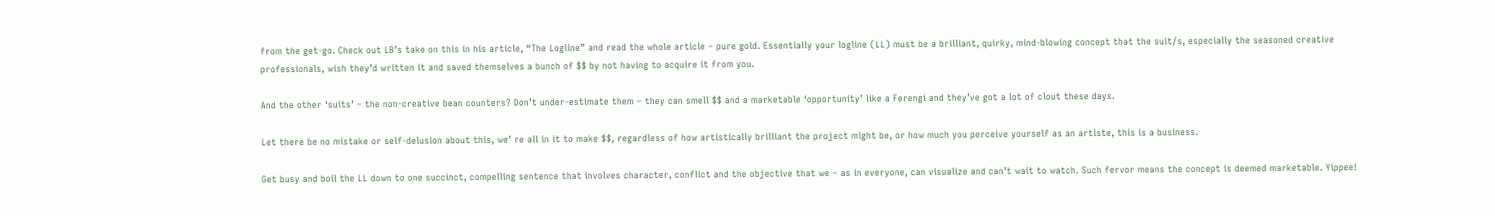from the get-go. Check out LB’s take on this in his article, “The Logline” and read the whole article – pure gold. Essentially your logline (LL) must be a brilliant, quirky, mind-blowing concept that the suit/s, especially the seasoned creative professionals, wish they’d written it and saved themselves a bunch of $$ by not having to acquire it from you.

And the other ‘suits’ – the non-creative bean counters? Don’t under-estimate them – they can smell $$ and a marketable ‘opportunity’ like a Ferengi and they’ve got a lot of clout these days.

Let there be no mistake or self-delusion about this, we’ re all in it to make $$, regardless of how artistically brilliant the project might be, or how much you perceive yourself as an artiste, this is a business.

Get busy and boil the LL down to one succinct, compelling sentence that involves character, conflict and the objective that we – as in everyone, can visualize and can’t wait to watch. Such fervor means the concept is deemed marketable. Yippee!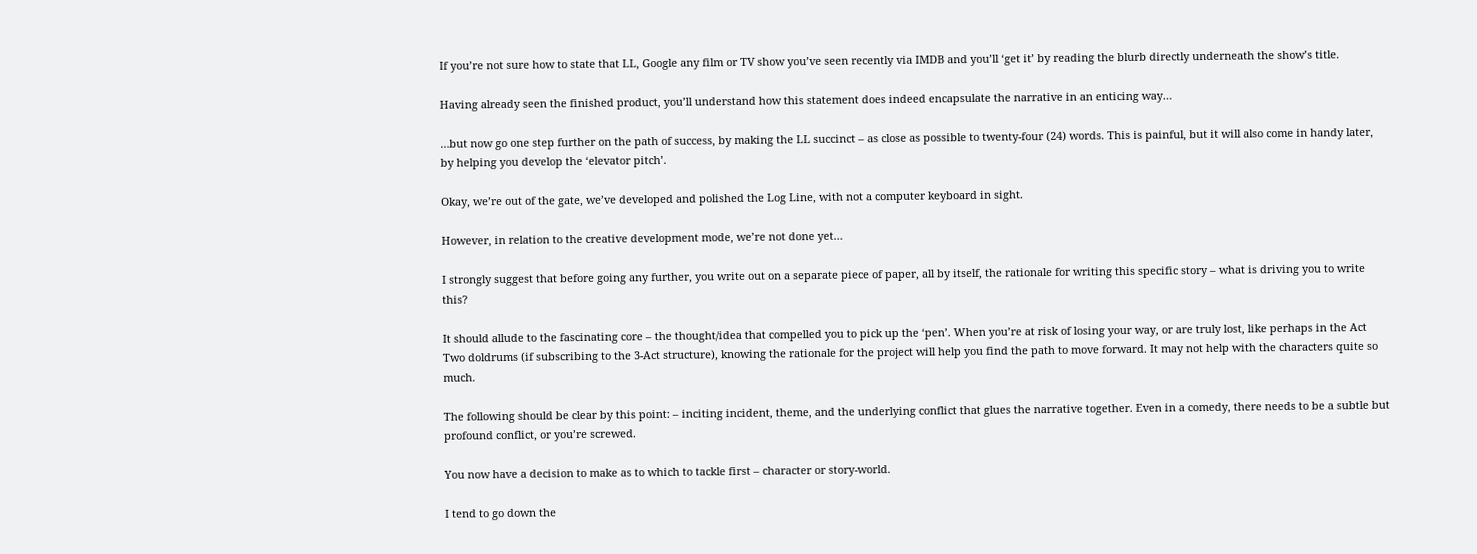If you’re not sure how to state that LL, Google any film or TV show you’ve seen recently via IMDB and you’ll ‘get it’ by reading the blurb directly underneath the show’s title.

Having already seen the finished product, you’ll understand how this statement does indeed encapsulate the narrative in an enticing way…

…but now go one step further on the path of success, by making the LL succinct – as close as possible to twenty-four (24) words. This is painful, but it will also come in handy later, by helping you develop the ‘elevator pitch’.

Okay, we’re out of the gate, we’ve developed and polished the Log Line, with not a computer keyboard in sight.

However, in relation to the creative development mode, we’re not done yet…

I strongly suggest that before going any further, you write out on a separate piece of paper, all by itself, the rationale for writing this specific story – what is driving you to write this?

It should allude to the fascinating core – the thought/idea that compelled you to pick up the ‘pen’. When you’re at risk of losing your way, or are truly lost, like perhaps in the Act Two doldrums (if subscribing to the 3-Act structure), knowing the rationale for the project will help you find the path to move forward. It may not help with the characters quite so much.

The following should be clear by this point: – inciting incident, theme, and the underlying conflict that glues the narrative together. Even in a comedy, there needs to be a subtle but profound conflict, or you’re screwed.

You now have a decision to make as to which to tackle first – character or story-world.

I tend to go down the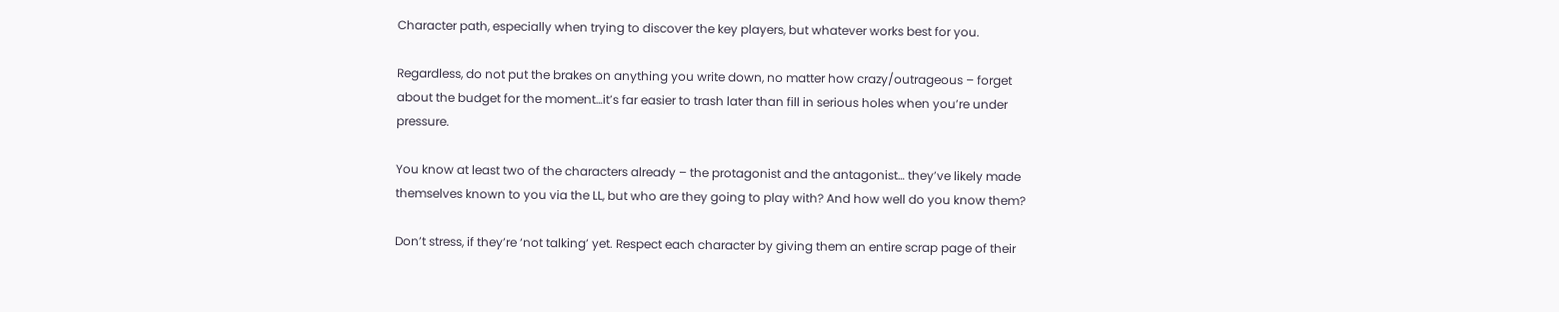Character path, especially when trying to discover the key players, but whatever works best for you.

Regardless, do not put the brakes on anything you write down, no matter how crazy/outrageous – forget about the budget for the moment…it’s far easier to trash later than fill in serious holes when you’re under pressure.

You know at least two of the characters already – the protagonist and the antagonist… they’ve likely made themselves known to you via the LL, but who are they going to play with? And how well do you know them?

Don’t stress, if they’re ‘not talking’ yet. Respect each character by giving them an entire scrap page of their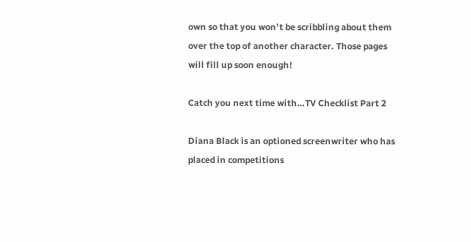own so that you won’t be scribbling about them over the top of another character. Those pages will fill up soon enough!

Catch you next time with…TV Checklist Part 2

Diana Black is an optioned screenwriter who has placed in competitions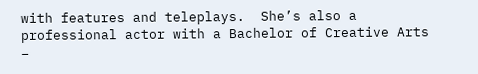with features and teleplays.  She’s also a professional actor with a Bachelor of Creative Arts –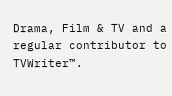Drama, Film & TV and a regular contributor to TVWriter™.